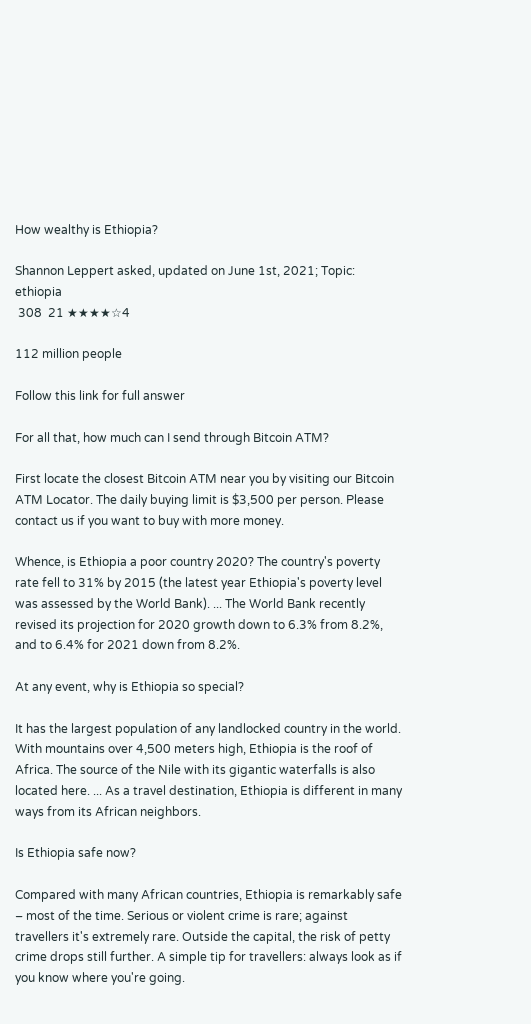How wealthy is Ethiopia?

Shannon Leppert asked, updated on June 1st, 2021; Topic: ethiopia
 308  21 ★★★★☆4

112 million people

Follow this link for full answer

For all that, how much can I send through Bitcoin ATM?

First locate the closest Bitcoin ATM near you by visiting our Bitcoin ATM Locator. The daily buying limit is $3,500 per person. Please contact us if you want to buy with more money.

Whence, is Ethiopia a poor country 2020? The country's poverty rate fell to 31% by 2015 (the latest year Ethiopia's poverty level was assessed by the World Bank). ... The World Bank recently revised its projection for 2020 growth down to 6.3% from 8.2%, and to 6.4% for 2021 down from 8.2%.

At any event, why is Ethiopia so special?

It has the largest population of any landlocked country in the world. With mountains over 4,500 meters high, Ethiopia is the roof of Africa. The source of the Nile with its gigantic waterfalls is also located here. ... As a travel destination, Ethiopia is different in many ways from its African neighbors.

Is Ethiopia safe now?

Compared with many African countries, Ethiopia is remarkably safe – most of the time. Serious or violent crime is rare; against travellers it's extremely rare. Outside the capital, the risk of petty crime drops still further. A simple tip for travellers: always look as if you know where you're going.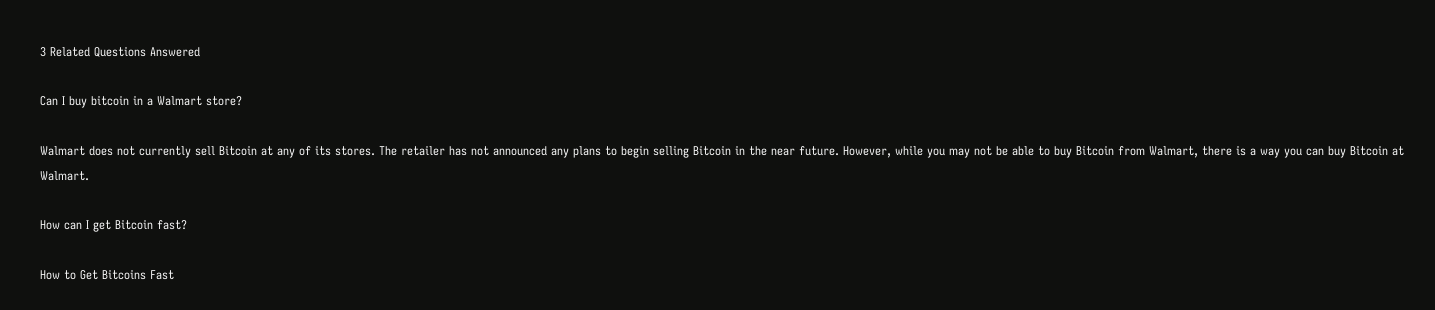3 Related Questions Answered

Can I buy bitcoin in a Walmart store?

Walmart does not currently sell Bitcoin at any of its stores. The retailer has not announced any plans to begin selling Bitcoin in the near future. However, while you may not be able to buy Bitcoin from Walmart, there is a way you can buy Bitcoin at Walmart.

How can I get Bitcoin fast?

How to Get Bitcoins Fast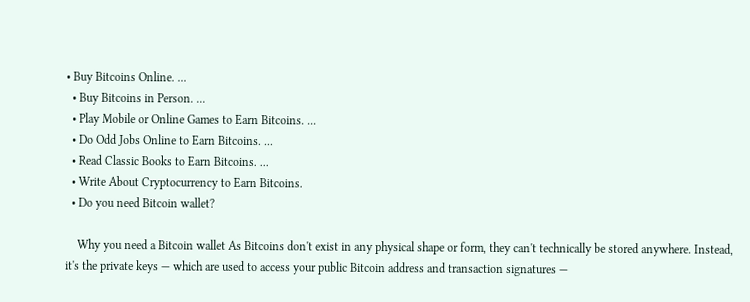• Buy Bitcoins Online. ...
  • Buy Bitcoins in Person. ...
  • Play Mobile or Online Games to Earn Bitcoins. ...
  • Do Odd Jobs Online to Earn Bitcoins. ...
  • Read Classic Books to Earn Bitcoins. ...
  • Write About Cryptocurrency to Earn Bitcoins.
  • Do you need Bitcoin wallet?

    Why you need a Bitcoin wallet As Bitcoins don't exist in any physical shape or form, they can't technically be stored anywhere. Instead, it's the private keys — which are used to access your public Bitcoin address and transaction signatures —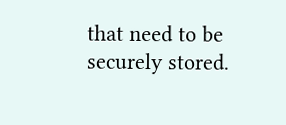that need to be securely stored.